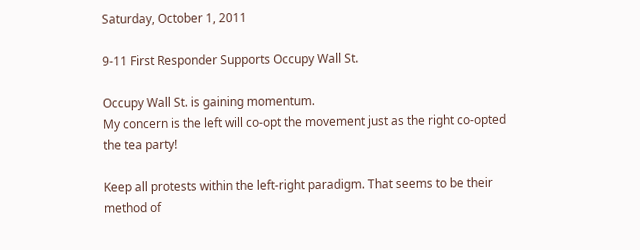Saturday, October 1, 2011

9-11 First Responder Supports Occupy Wall St.

Occupy Wall St. is gaining momentum.
My concern is the left will co-opt the movement just as the right co-opted the tea party!

Keep all protests within the left-right paradigm. That seems to be their method of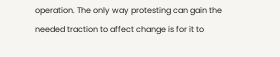operation. The only way protesting can gain the needed traction to affect change is for it to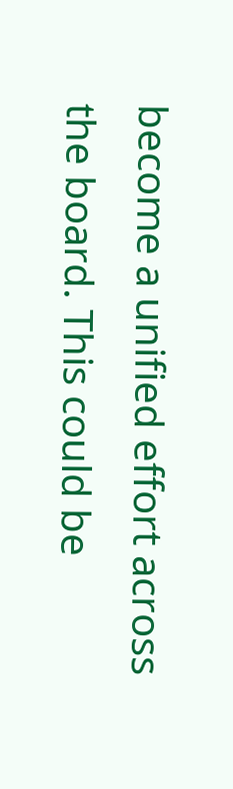become a unified effort across the board. This could be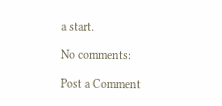a start.

No comments:

Post a Comment